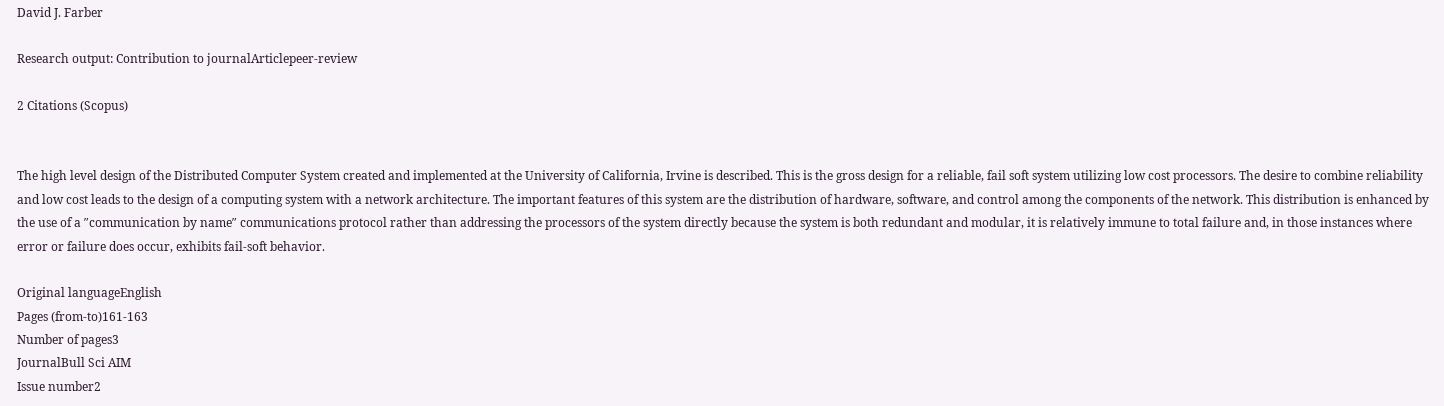David J. Farber

Research output: Contribution to journalArticlepeer-review

2 Citations (Scopus)


The high level design of the Distributed Computer System created and implemented at the University of California, Irvine is described. This is the gross design for a reliable, fail soft system utilizing low cost processors. The desire to combine reliability and low cost leads to the design of a computing system with a network architecture. The important features of this system are the distribution of hardware, software, and control among the components of the network. This distribution is enhanced by the use of a ″communication by name″ communications protocol rather than addressing the processors of the system directly because the system is both redundant and modular, it is relatively immune to total failure and, in those instances where error or failure does occur, exhibits fail-soft behavior.

Original languageEnglish
Pages (from-to)161-163
Number of pages3
JournalBull Sci AIM
Issue number2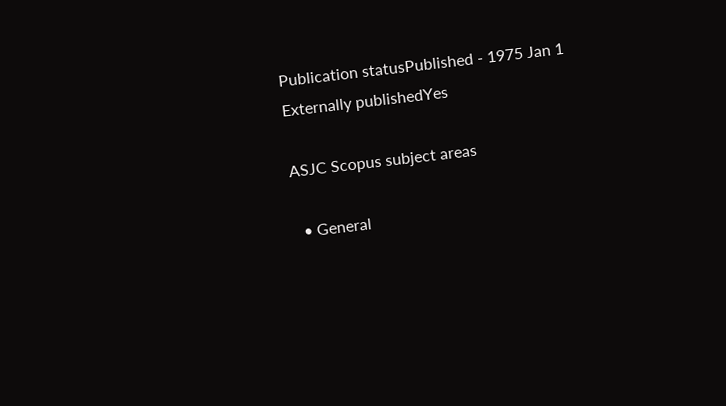Publication statusPublished - 1975 Jan 1
Externally publishedYes

ASJC Scopus subject areas

  • General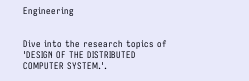Engineering


Dive into the research topics of 'DESIGN OF THE DISTRIBUTED COMPUTER SYSTEM.'.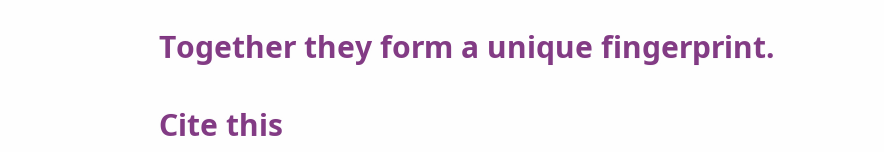Together they form a unique fingerprint.

Cite this